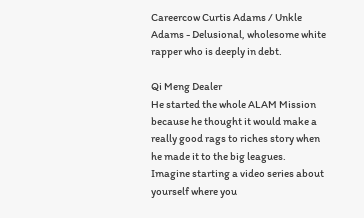Careercow Curtis Adams / Unkle Adams - Delusional, wholesome white rapper who is deeply in debt.

Qi Meng Dealer
He started the whole ALAM Mission because he thought it would make a really good rags to riches story when he made it to the big leagues. Imagine starting a video series about yourself where you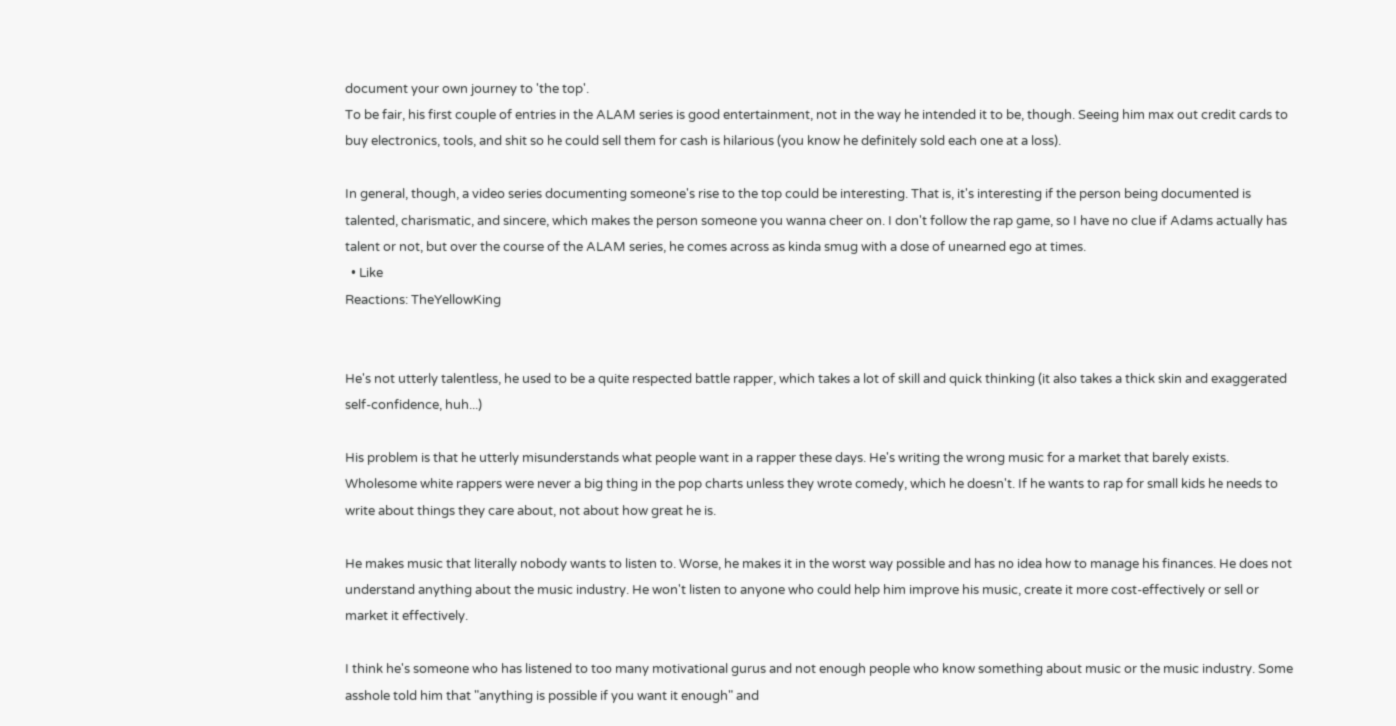document your own journey to 'the top'.
To be fair, his first couple of entries in the ALAM series is good entertainment, not in the way he intended it to be, though. Seeing him max out credit cards to buy electronics, tools, and shit so he could sell them for cash is hilarious (you know he definitely sold each one at a loss).

In general, though, a video series documenting someone's rise to the top could be interesting. That is, it's interesting if the person being documented is talented, charismatic, and sincere, which makes the person someone you wanna cheer on. I don't follow the rap game, so I have no clue if Adams actually has talent or not, but over the course of the ALAM series, he comes across as kinda smug with a dose of unearned ego at times.
  • Like
Reactions: TheYellowKing


He's not utterly talentless, he used to be a quite respected battle rapper, which takes a lot of skill and quick thinking (it also takes a thick skin and exaggerated self-confidence, huh...)

His problem is that he utterly misunderstands what people want in a rapper these days. He's writing the wrong music for a market that barely exists. Wholesome white rappers were never a big thing in the pop charts unless they wrote comedy, which he doesn't. If he wants to rap for small kids he needs to write about things they care about, not about how great he is.

He makes music that literally nobody wants to listen to. Worse, he makes it in the worst way possible and has no idea how to manage his finances. He does not understand anything about the music industry. He won't listen to anyone who could help him improve his music, create it more cost-effectively or sell or market it effectively.

I think he's someone who has listened to too many motivational gurus and not enough people who know something about music or the music industry. Some asshole told him that "anything is possible if you want it enough" and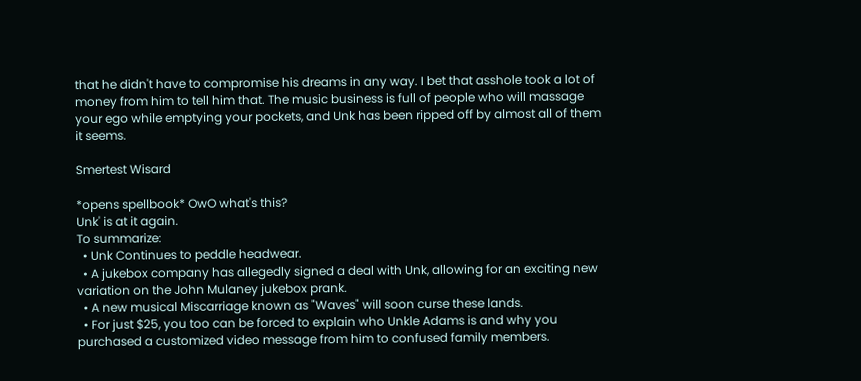that he didn't have to compromise his dreams in any way. I bet that asshole took a lot of money from him to tell him that. The music business is full of people who will massage your ego while emptying your pockets, and Unk has been ripped off by almost all of them it seems.

Smertest Wisard

*opens spellbook* OwO what's this?
Unk' is at it again.
To summarize:
  • Unk Continues to peddle headwear.
  • A jukebox company has allegedly signed a deal with Unk, allowing for an exciting new variation on the John Mulaney jukebox prank.
  • A new musical Miscarriage known as "Waves" will soon curse these lands.
  • For just $25, you too can be forced to explain who Unkle Adams is and why you purchased a customized video message from him to confused family members.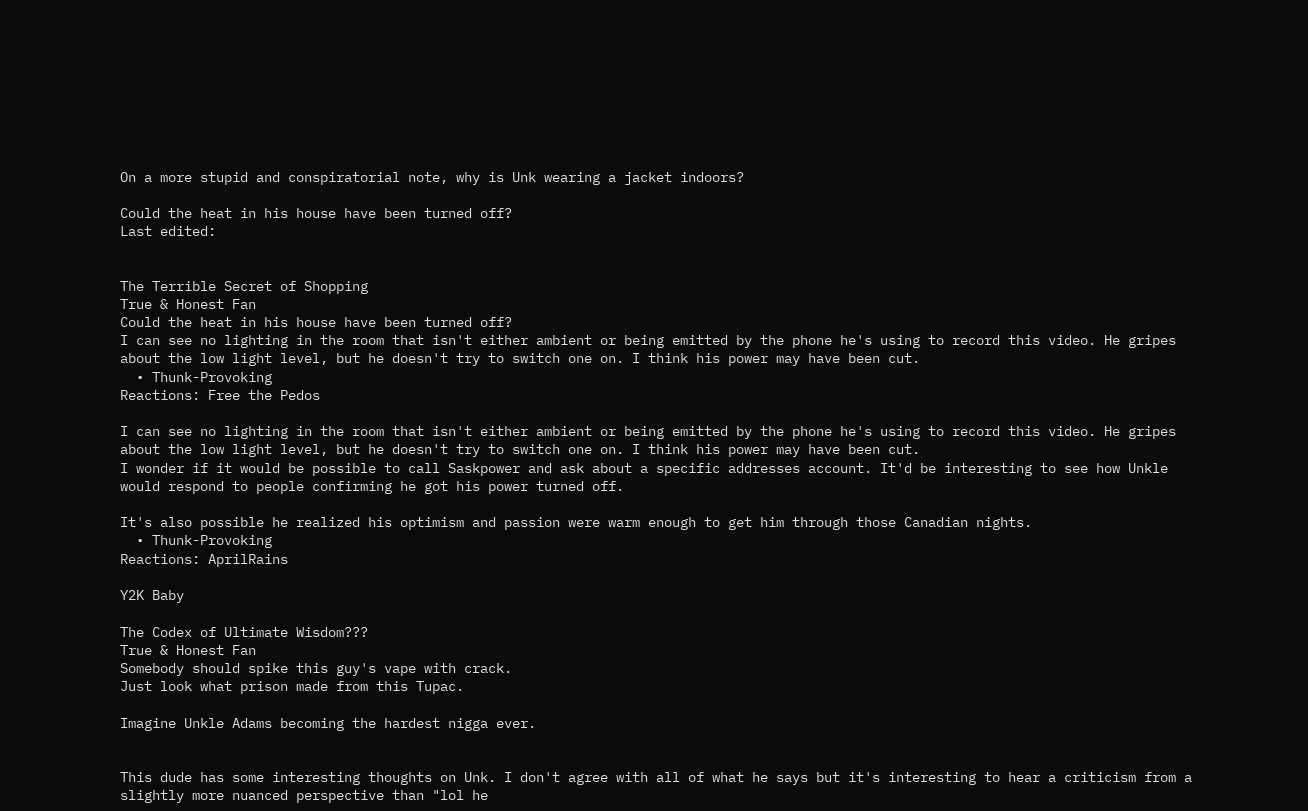On a more stupid and conspiratorial note, why is Unk wearing a jacket indoors?

Could the heat in his house have been turned off?
Last edited:


The Terrible Secret of Shopping
True & Honest Fan
Could the heat in his house have been turned off?
I can see no lighting in the room that isn't either ambient or being emitted by the phone he's using to record this video. He gripes about the low light level, but he doesn't try to switch one on. I think his power may have been cut.
  • Thunk-Provoking
Reactions: Free the Pedos

I can see no lighting in the room that isn't either ambient or being emitted by the phone he's using to record this video. He gripes about the low light level, but he doesn't try to switch one on. I think his power may have been cut.
I wonder if it would be possible to call Saskpower and ask about a specific addresses account. It'd be interesting to see how Unkle would respond to people confirming he got his power turned off.

It's also possible he realized his optimism and passion were warm enough to get him through those Canadian nights.
  • Thunk-Provoking
Reactions: AprilRains

Y2K Baby

The Codex of Ultimate Wisdom???
True & Honest Fan
Somebody should spike this guy's vape with crack.
Just look what prison made from this Tupac.

Imagine Unkle Adams becoming the hardest nigga ever.


This dude has some interesting thoughts on Unk. I don't agree with all of what he says but it's interesting to hear a criticism from a slightly more nuanced perspective than "lol he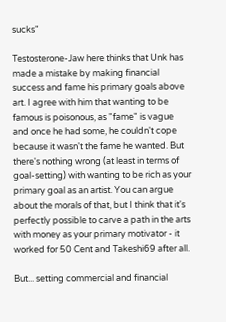sucks"

Testosterone-Jaw here thinks that Unk has made a mistake by making financial success and fame his primary goals above art. I agree with him that wanting to be famous is poisonous, as "fame" is vague and once he had some, he couldn't cope because it wasn't the fame he wanted. But there's nothing wrong (at least in terms of goal-setting) with wanting to be rich as your primary goal as an artist. You can argue about the morals of that, but I think that it's perfectly possible to carve a path in the arts with money as your primary motivator - it worked for 50 Cent and Takeshi69 after all.

But... setting commercial and financial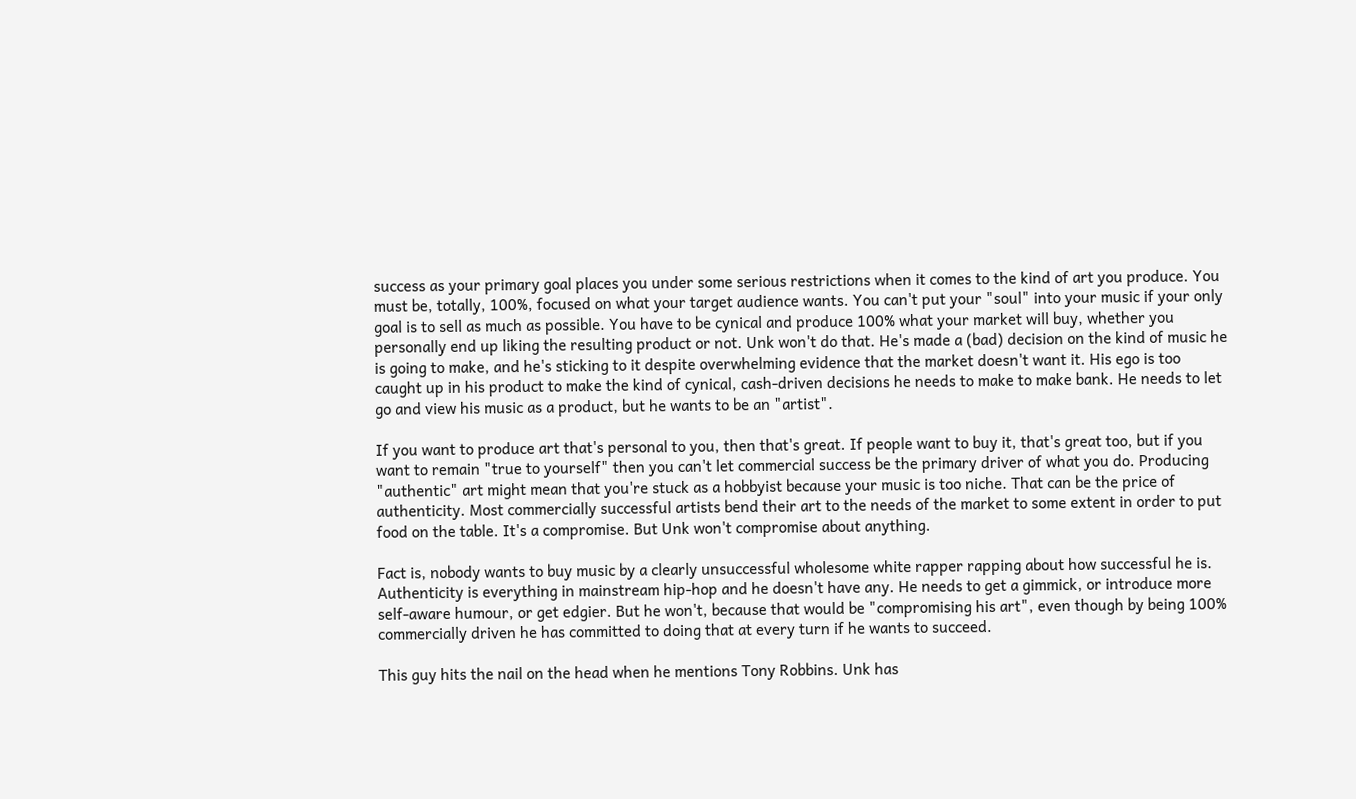success as your primary goal places you under some serious restrictions when it comes to the kind of art you produce. You must be, totally, 100%, focused on what your target audience wants. You can't put your "soul" into your music if your only goal is to sell as much as possible. You have to be cynical and produce 100% what your market will buy, whether you personally end up liking the resulting product or not. Unk won't do that. He's made a (bad) decision on the kind of music he is going to make, and he's sticking to it despite overwhelming evidence that the market doesn't want it. His ego is too caught up in his product to make the kind of cynical, cash-driven decisions he needs to make to make bank. He needs to let go and view his music as a product, but he wants to be an "artist".

If you want to produce art that's personal to you, then that's great. If people want to buy it, that's great too, but if you want to remain "true to yourself" then you can't let commercial success be the primary driver of what you do. Producing "authentic" art might mean that you're stuck as a hobbyist because your music is too niche. That can be the price of authenticity. Most commercially successful artists bend their art to the needs of the market to some extent in order to put food on the table. It's a compromise. But Unk won't compromise about anything.

Fact is, nobody wants to buy music by a clearly unsuccessful wholesome white rapper rapping about how successful he is. Authenticity is everything in mainstream hip-hop and he doesn't have any. He needs to get a gimmick, or introduce more self-aware humour, or get edgier. But he won't, because that would be "compromising his art", even though by being 100% commercially driven he has committed to doing that at every turn if he wants to succeed.

This guy hits the nail on the head when he mentions Tony Robbins. Unk has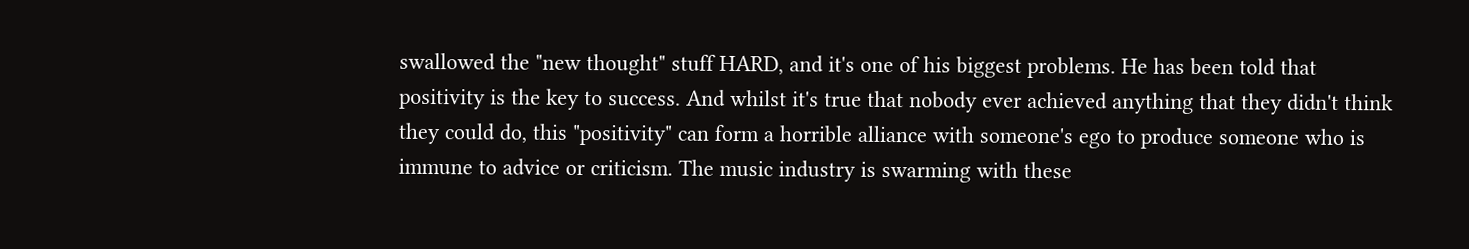swallowed the "new thought" stuff HARD, and it's one of his biggest problems. He has been told that positivity is the key to success. And whilst it's true that nobody ever achieved anything that they didn't think they could do, this "positivity" can form a horrible alliance with someone's ego to produce someone who is immune to advice or criticism. The music industry is swarming with these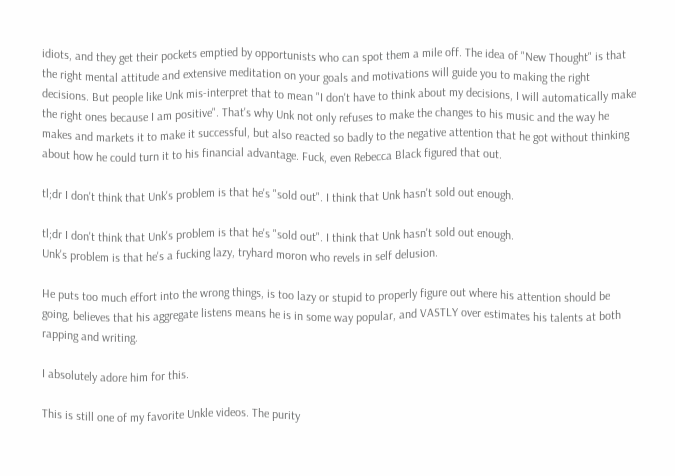idiots, and they get their pockets emptied by opportunists who can spot them a mile off. The idea of "New Thought" is that the right mental attitude and extensive meditation on your goals and motivations will guide you to making the right decisions. But people like Unk mis-interpret that to mean "I don't have to think about my decisions, I will automatically make the right ones because I am positive". That's why Unk not only refuses to make the changes to his music and the way he makes and markets it to make it successful, but also reacted so badly to the negative attention that he got without thinking about how he could turn it to his financial advantage. Fuck, even Rebecca Black figured that out.

tl;dr I don't think that Unk's problem is that he's "sold out". I think that Unk hasn't sold out enough.

tl;dr I don't think that Unk's problem is that he's "sold out". I think that Unk hasn't sold out enough.
Unk's problem is that he's a fucking lazy, tryhard moron who revels in self delusion.

He puts too much effort into the wrong things, is too lazy or stupid to properly figure out where his attention should be going, believes that his aggregate listens means he is in some way popular, and VASTLY over estimates his talents at both rapping and writing.

I absolutely adore him for this.

This is still one of my favorite Unkle videos. The purity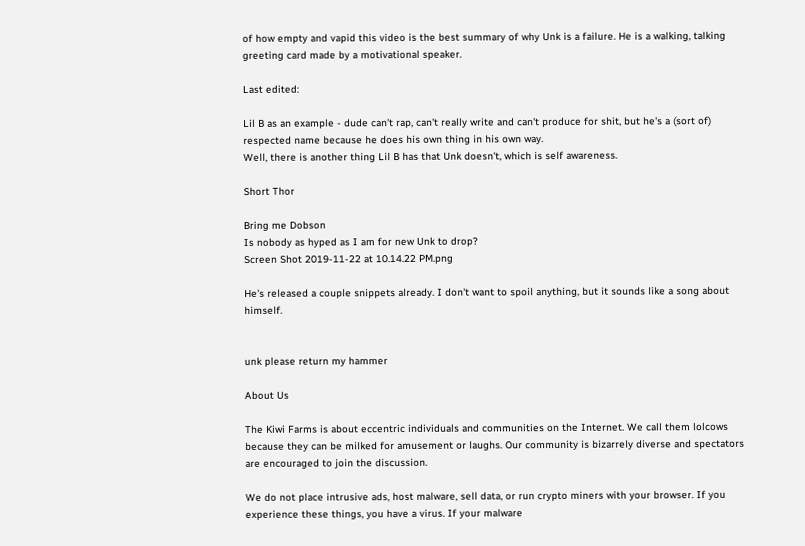of how empty and vapid this video is the best summary of why Unk is a failure. He is a walking, talking greeting card made by a motivational speaker.

Last edited:

Lil B as an example - dude can't rap, can't really write and can't produce for shit, but he's a (sort of) respected name because he does his own thing in his own way.
Well, there is another thing Lil B has that Unk doesn't, which is self awareness.

Short Thor

Bring me Dobson
Is nobody as hyped as I am for new Unk to drop?
Screen Shot 2019-11-22 at 10.14.22 PM.png

He's released a couple snippets already. I don't want to spoil anything, but it sounds like a song about himself.


unk please return my hammer

About Us

The Kiwi Farms is about eccentric individuals and communities on the Internet. We call them lolcows because they can be milked for amusement or laughs. Our community is bizarrely diverse and spectators are encouraged to join the discussion.

We do not place intrusive ads, host malware, sell data, or run crypto miners with your browser. If you experience these things, you have a virus. If your malware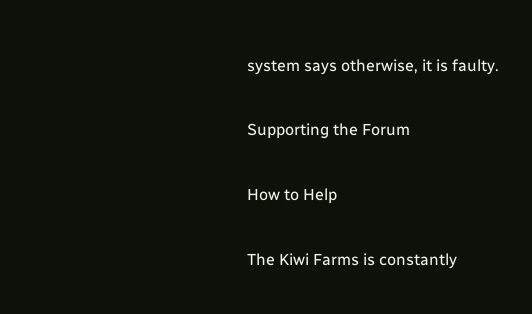system says otherwise, it is faulty.

Supporting the Forum

How to Help

The Kiwi Farms is constantly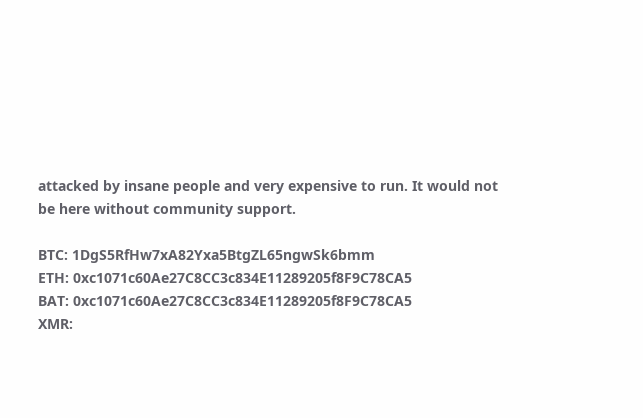attacked by insane people and very expensive to run. It would not be here without community support.

BTC: 1DgS5RfHw7xA82Yxa5BtgZL65ngwSk6bmm
ETH: 0xc1071c60Ae27C8CC3c834E11289205f8F9C78CA5
BAT: 0xc1071c60Ae27C8CC3c834E11289205f8F9C78CA5
XMR: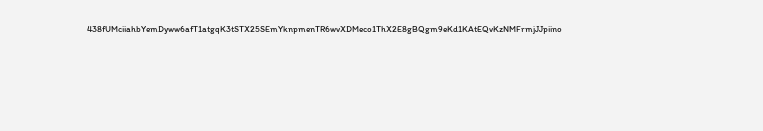438fUMciiahbYemDyww6afT1atgqK3tSTX25SEmYknpmenTR6wvXDMeco1ThX2E8gBQgm9eKd1KAtEQvKzNMFrmjJJpiino